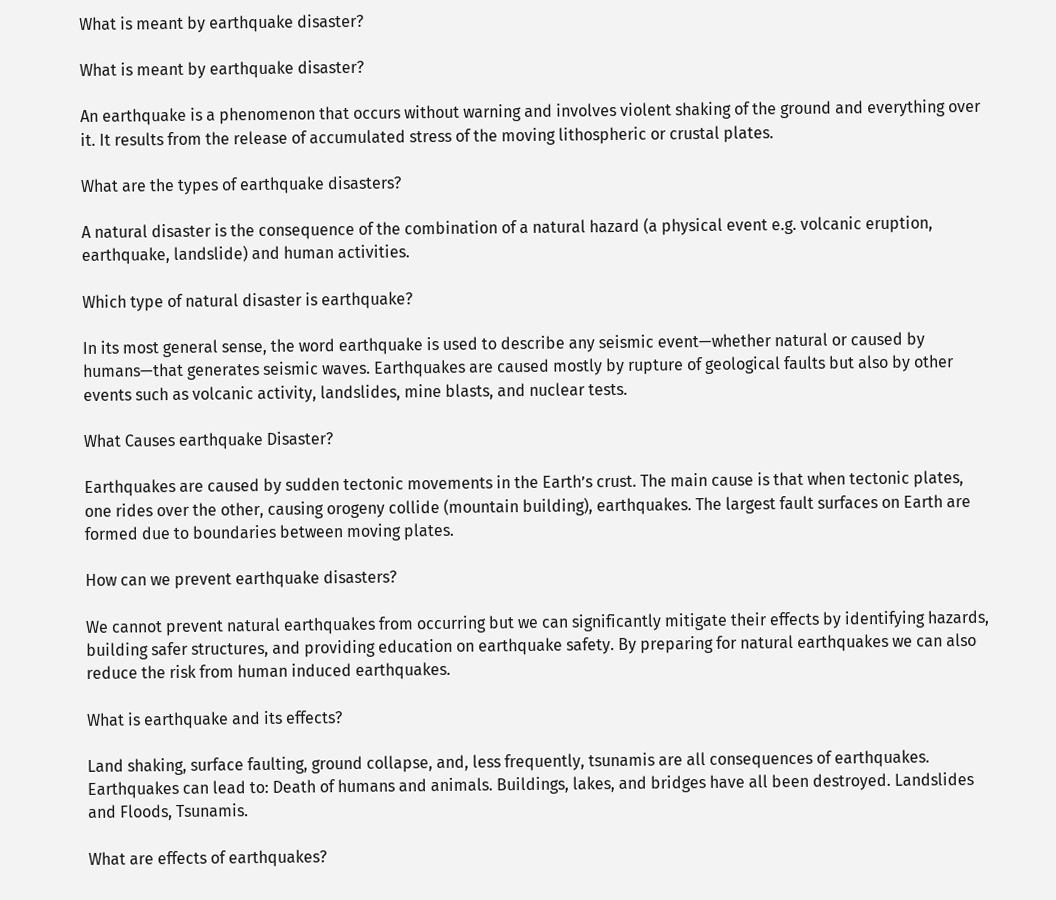What is meant by earthquake disaster?

What is meant by earthquake disaster?

An earthquake is a phenomenon that occurs without warning and involves violent shaking of the ground and everything over it. It results from the release of accumulated stress of the moving lithospheric or crustal plates.

What are the types of earthquake disasters?

A natural disaster is the consequence of the combination of a natural hazard (a physical event e.g. volcanic eruption, earthquake, landslide) and human activities.

Which type of natural disaster is earthquake?

In its most general sense, the word earthquake is used to describe any seismic event—whether natural or caused by humans—that generates seismic waves. Earthquakes are caused mostly by rupture of geological faults but also by other events such as volcanic activity, landslides, mine blasts, and nuclear tests.

What Causes earthquake Disaster?

Earthquakes are caused by sudden tectonic movements in the Earth’s crust. The main cause is that when tectonic plates, one rides over the other, causing orogeny collide (mountain building), earthquakes. The largest fault surfaces on Earth are formed due to boundaries between moving plates.

How can we prevent earthquake disasters?

We cannot prevent natural earthquakes from occurring but we can significantly mitigate their effects by identifying hazards, building safer structures, and providing education on earthquake safety. By preparing for natural earthquakes we can also reduce the risk from human induced earthquakes.

What is earthquake and its effects?

Land shaking, surface faulting, ground collapse, and, less frequently, tsunamis are all consequences of earthquakes. Earthquakes can lead to: Death of humans and animals. Buildings, lakes, and bridges have all been destroyed. Landslides and Floods, Tsunamis.

What are effects of earthquakes?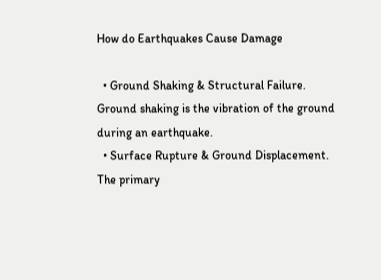How do Earthquakes Cause Damage

  • Ground Shaking & Structural Failure. Ground shaking is the vibration of the ground during an earthquake.
  • Surface Rupture & Ground Displacement. The primary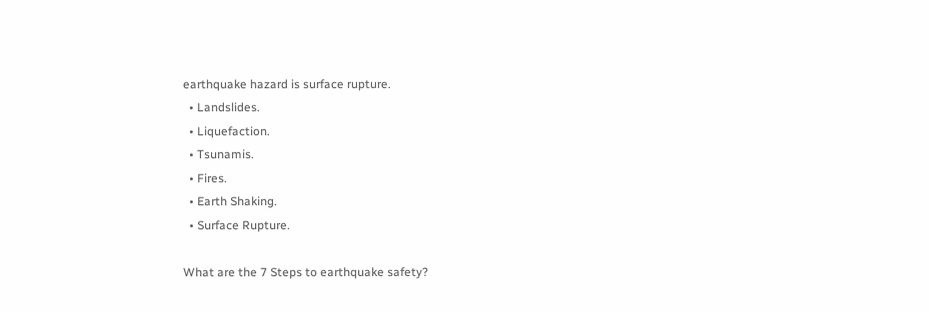earthquake hazard is surface rupture.
  • Landslides.
  • Liquefaction.
  • Tsunamis.
  • Fires.
  • Earth Shaking.
  • Surface Rupture.

What are the 7 Steps to earthquake safety?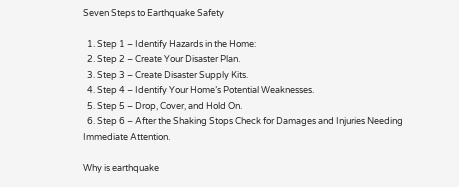Seven Steps to Earthquake Safety

  1. Step 1 – Identify Hazards in the Home:
  2. Step 2 – Create Your Disaster Plan.
  3. Step 3 – Create Disaster Supply Kits.
  4. Step 4 – Identify Your Home’s Potential Weaknesses.
  5. Step 5 – Drop, Cover, and Hold On.
  6. Step 6 – After the Shaking Stops Check for Damages and Injuries Needing Immediate Attention.

Why is earthquake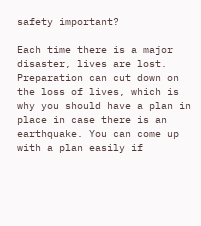safety important?

Each time there is a major disaster, lives are lost. Preparation can cut down on the loss of lives, which is why you should have a plan in place in case there is an earthquake. You can come up with a plan easily if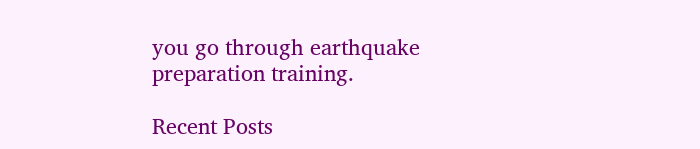you go through earthquake preparation training.

Recent Posts